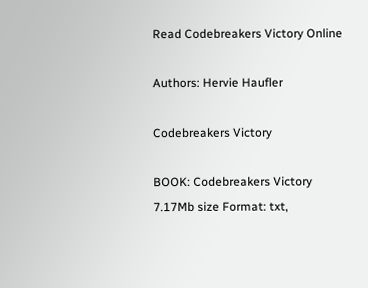Read Codebreakers Victory Online

Authors: Hervie Haufler

Codebreakers Victory

BOOK: Codebreakers Victory
7.17Mb size Format: txt,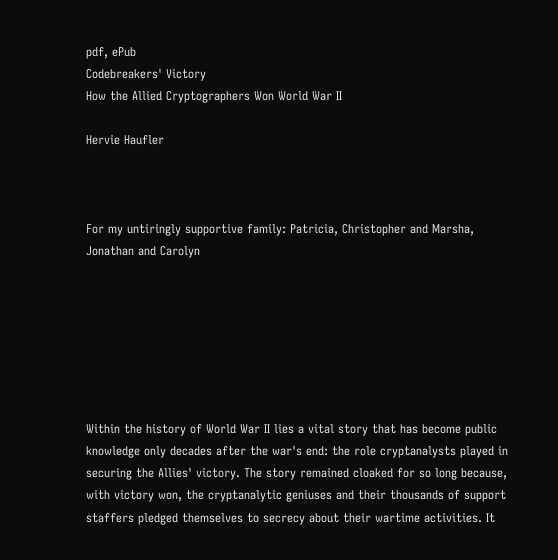pdf, ePub
Codebreakers' Victory
How the Allied Cryptographers Won World War II

Hervie Haufler



For my untiringly supportive family: Patricia, Christopher and Marsha, Jonathan and Carolyn







Within the history of World War II lies a vital story that has become public knowledge only decades after the war's end: the role cryptanalysts played in securing the Allies' victory. The story remained cloaked for so long because, with victory won, the cryptanalytic geniuses and their thousands of support staffers pledged themselves to secrecy about their wartime activities. It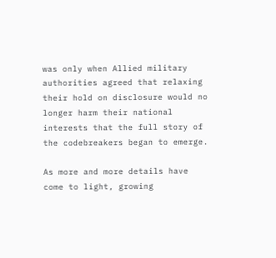was only when Allied military authorities agreed that relaxing their hold on disclosure would no longer harm their national interests that the full story of the codebreakers began to emerge.

As more and more details have come to light, growing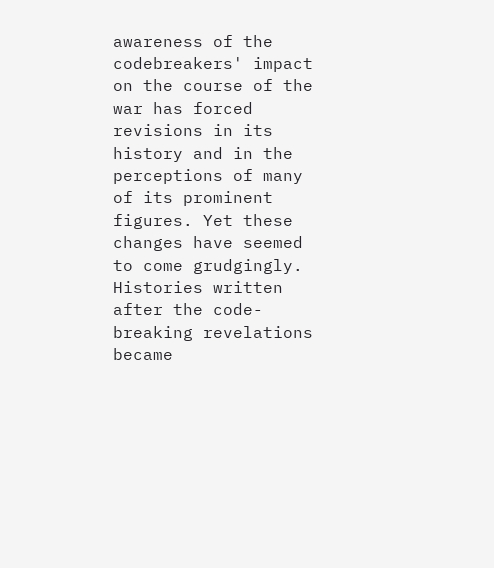awareness of the codebreakers' impact on the course of the war has forced revisions in its history and in the perceptions of many of its prominent figures. Yet these changes have seemed to come grudgingly. Histories written after the code-breaking revelations became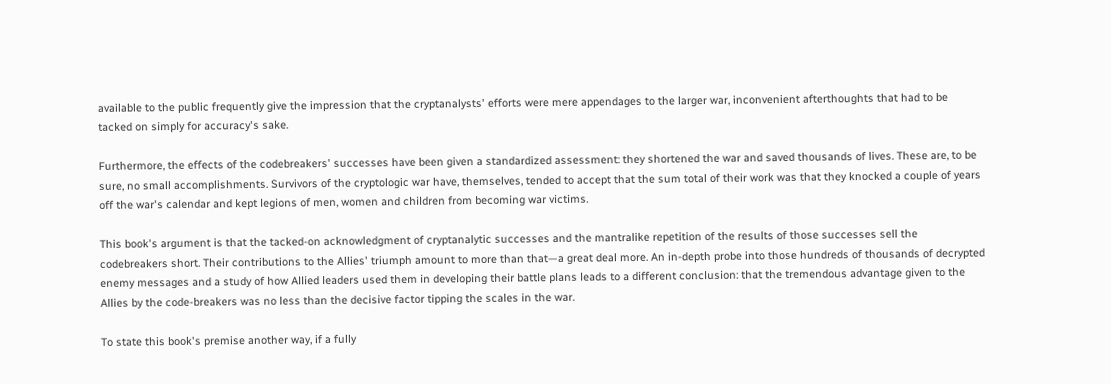available to the public frequently give the impression that the cryptanalysts' efforts were mere appendages to the larger war, inconvenient afterthoughts that had to be tacked on simply for accuracy's sake.

Furthermore, the effects of the codebreakers' successes have been given a standardized assessment: they shortened the war and saved thousands of lives. These are, to be sure, no small accomplishments. Survivors of the cryptologic war have, themselves, tended to accept that the sum total of their work was that they knocked a couple of years off the war's calendar and kept legions of men, women and children from becoming war victims.

This book's argument is that the tacked-on acknowledgment of cryptanalytic successes and the mantralike repetition of the results of those successes sell the codebreakers short. Their contributions to the Allies' triumph amount to more than that—a great deal more. An in-depth probe into those hundreds of thousands of decrypted enemy messages and a study of how Allied leaders used them in developing their battle plans leads to a different conclusion: that the tremendous advantage given to the Allies by the code-breakers was no less than the decisive factor tipping the scales in the war.

To state this book's premise another way, if a fully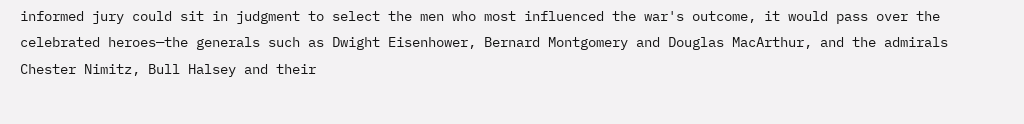informed jury could sit in judgment to select the men who most influenced the war's outcome, it would pass over the celebrated heroes—the generals such as Dwight Eisenhower, Bernard Montgomery and Douglas MacArthur, and the admirals Chester Nimitz, Bull Halsey and their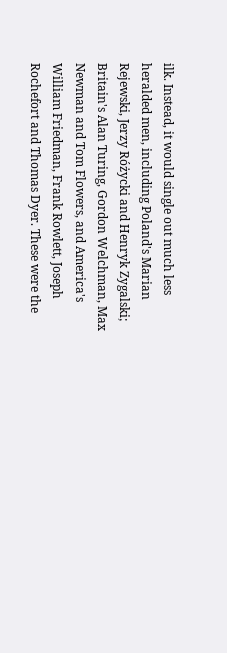ilk. Instead, it would single out much less heralded men, including Poland's Marian Rejewski, Jerzy Różycki and Henryk Zygalski; Britain's Alan Turing, Gordon Welchman, Max Newman and Tom Flowers, and America's William Friedman, Frank Rowlett, Joseph Rochefort and Thomas Dyer. These were the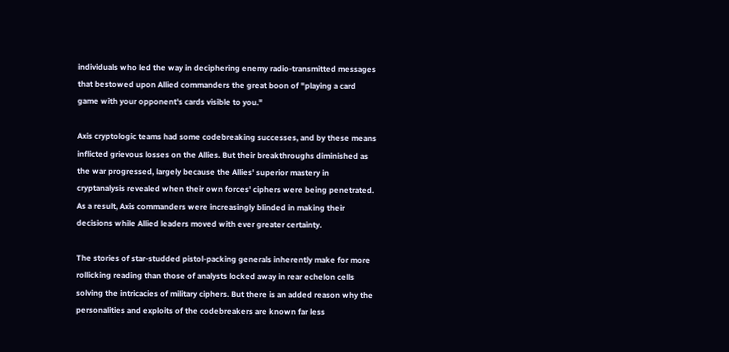individuals who led the way in deciphering enemy radio-transmitted messages that bestowed upon Allied commanders the great boon of "playing a card game with your opponent's cards visible to you."

Axis cryptologic teams had some codebreaking successes, and by these means inflicted grievous losses on the Allies. But their breakthroughs diminished as the war progressed, largely because the Allies' superior mastery in cryptanalysis revealed when their own forces' ciphers were being penetrated. As a result, Axis commanders were increasingly blinded in making their decisions while Allied leaders moved with ever greater certainty.

The stories of star-studded pistol-packing generals inherently make for more rollicking reading than those of analysts locked away in rear echelon cells solving the intricacies of military ciphers. But there is an added reason why the personalities and exploits of the codebreakers are known far less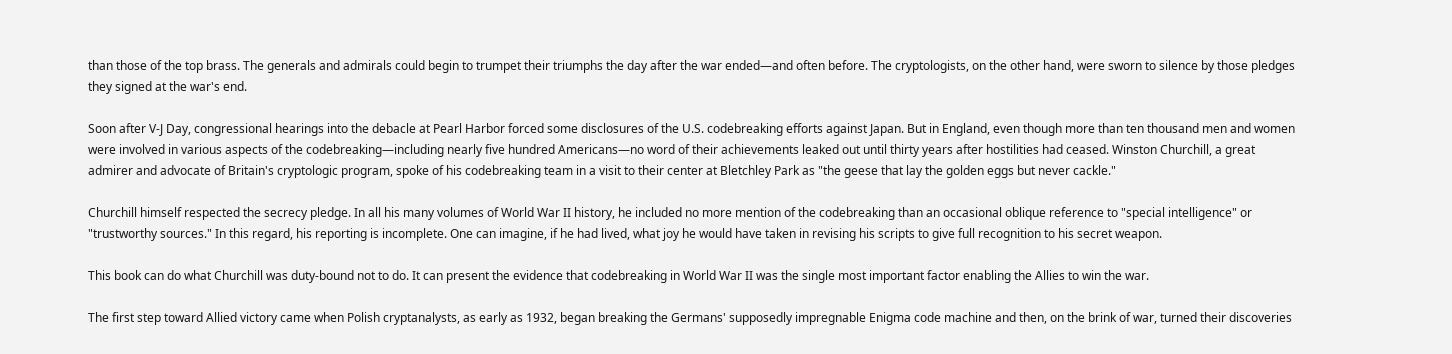than those of the top brass. The generals and admirals could begin to trumpet their triumphs the day after the war ended—and often before. The cryptologists, on the other hand, were sworn to silence by those pledges they signed at the war's end.

Soon after V-J Day, congressional hearings into the debacle at Pearl Harbor forced some disclosures of the U.S. codebreaking efforts against Japan. But in England, even though more than ten thousand men and women were involved in various aspects of the codebreaking—including nearly five hundred Americans—no word of their achievements leaked out until thirty years after hostilities had ceased. Winston Churchill, a great admirer and advocate of Britain's cryptologic program, spoke of his codebreaking team in a visit to their center at Bletchley Park as "the geese that lay the golden eggs but never cackle."

Churchill himself respected the secrecy pledge. In all his many volumes of World War II history, he included no more mention of the codebreaking than an occasional oblique reference to "special intelligence" or "trustworthy sources." In this regard, his reporting is incomplete. One can imagine, if he had lived, what joy he would have taken in revising his scripts to give full recognition to his secret weapon.

This book can do what Churchill was duty-bound not to do. It can present the evidence that codebreaking in World War II was the single most important factor enabling the Allies to win the war.

The first step toward Allied victory came when Polish cryptanalysts, as early as 1932, began breaking the Germans' supposedly impregnable Enigma code machine and then, on the brink of war, turned their discoveries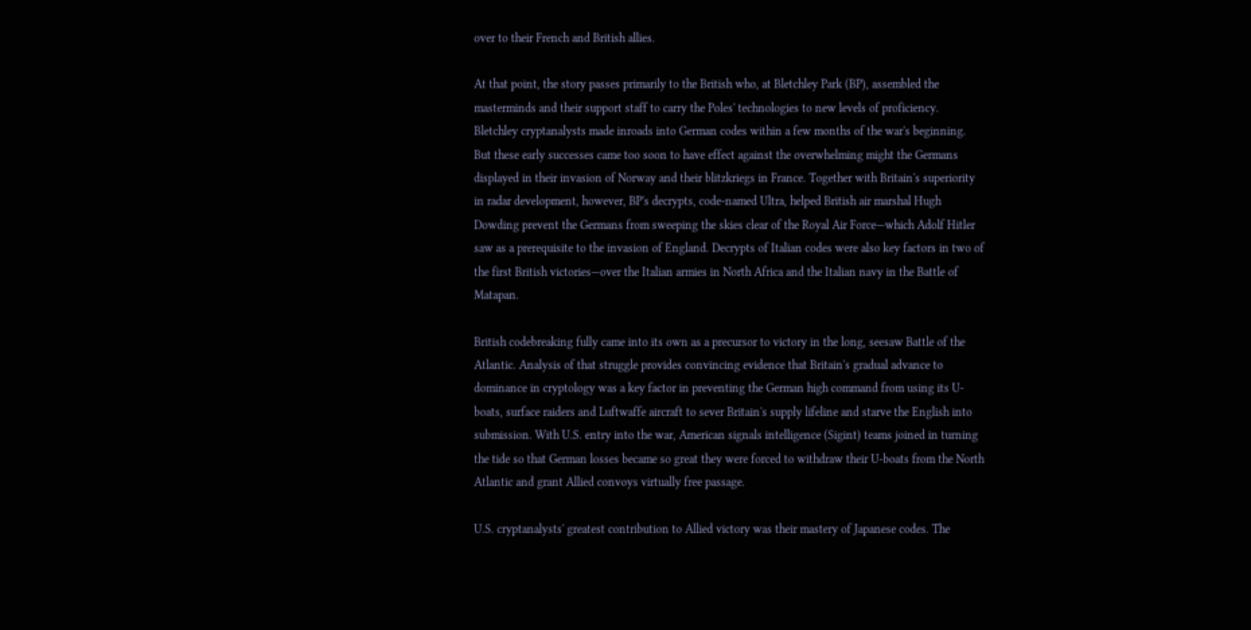over to their French and British allies.

At that point, the story passes primarily to the British who, at Bletchley Park (BP), assembled the masterminds and their support staff to carry the Poles' technologies to new levels of proficiency. Bletchley cryptanalysts made inroads into German codes within a few months of the war's beginning. But these early successes came too soon to have effect against the overwhelming might the Germans displayed in their invasion of Norway and their blitzkriegs in France. Together with Britain's superiority in radar development, however, BP's decrypts, code-named Ultra, helped British air marshal Hugh Dowding prevent the Germans from sweeping the skies clear of the Royal Air Force—which Adolf Hitler saw as a prerequisite to the invasion of England. Decrypts of Italian codes were also key factors in two of the first British victories—over the Italian armies in North Africa and the Italian navy in the Battle of Matapan.

British codebreaking fully came into its own as a precursor to victory in the long, seesaw Battle of the Atlantic. Analysis of that struggle provides convincing evidence that Britain's gradual advance to dominance in cryptology was a key factor in preventing the German high command from using its U-boats, surface raiders and Luftwaffe aircraft to sever Britain's supply lifeline and starve the English into submission. With U.S. entry into the war, American signals intelligence (Sigint) teams joined in turning the tide so that German losses became so great they were forced to withdraw their U-boats from the North Atlantic and grant Allied convoys virtually free passage.

U.S. cryptanalysts' greatest contribution to Allied victory was their mastery of Japanese codes. The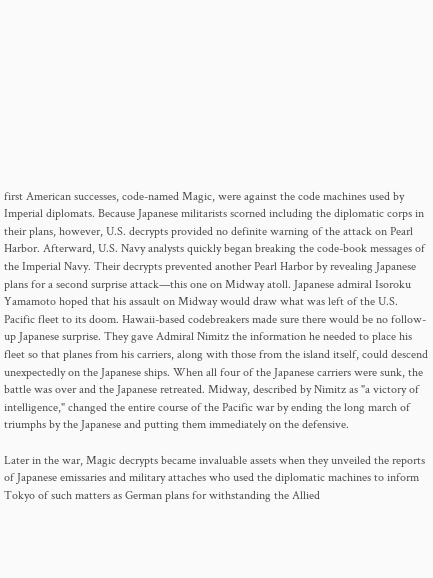first American successes, code-named Magic, were against the code machines used by Imperial diplomats. Because Japanese militarists scorned including the diplomatic corps in their plans, however, U.S. decrypts provided no definite warning of the attack on Pearl Harbor. Afterward, U.S. Navy analysts quickly began breaking the code-book messages of the Imperial Navy. Their decrypts prevented another Pearl Harbor by revealing Japanese plans for a second surprise attack—this one on Midway atoll. Japanese admiral Isoroku Yamamoto hoped that his assault on Midway would draw what was left of the U.S. Pacific fleet to its doom. Hawaii-based codebreakers made sure there would be no follow-up Japanese surprise. They gave Admiral Nimitz the information he needed to place his fleet so that planes from his carriers, along with those from the island itself, could descend unexpectedly on the Japanese ships. When all four of the Japanese carriers were sunk, the battle was over and the Japanese retreated. Midway, described by Nimitz as "a victory of intelligence," changed the entire course of the Pacific war by ending the long march of triumphs by the Japanese and putting them immediately on the defensive.

Later in the war, Magic decrypts became invaluable assets when they unveiled the reports of Japanese emissaries and military attaches who used the diplomatic machines to inform Tokyo of such matters as German plans for withstanding the Allied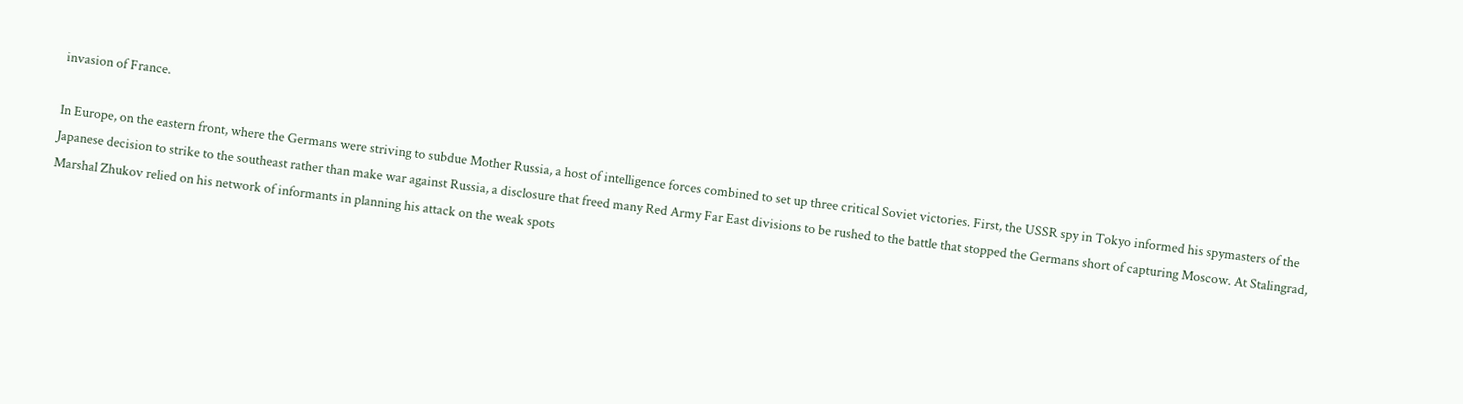invasion of France.

In Europe, on the eastern front, where the Germans were striving to subdue Mother Russia, a host of intelligence forces combined to set up three critical Soviet victories. First, the USSR spy in Tokyo informed his spymasters of the Japanese decision to strike to the southeast rather than make war against Russia, a disclosure that freed many Red Army Far East divisions to be rushed to the battle that stopped the Germans short of capturing Moscow. At Stalingrad, Marshal Zhukov relied on his network of informants in planning his attack on the weak spots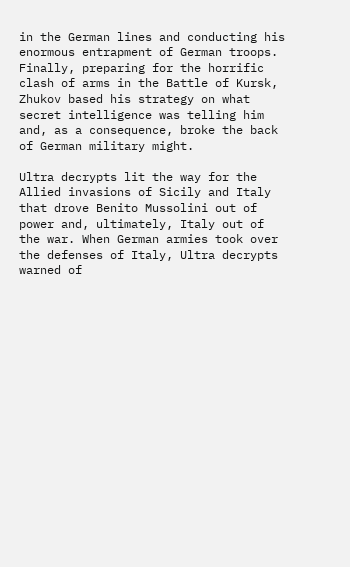in the German lines and conducting his enormous entrapment of German troops. Finally, preparing for the horrific clash of arms in the Battle of Kursk, Zhukov based his strategy on what secret intelligence was telling him and, as a consequence, broke the back of German military might.

Ultra decrypts lit the way for the Allied invasions of Sicily and Italy that drove Benito Mussolini out of power and, ultimately, Italy out of the war. When German armies took over the defenses of Italy, Ultra decrypts warned of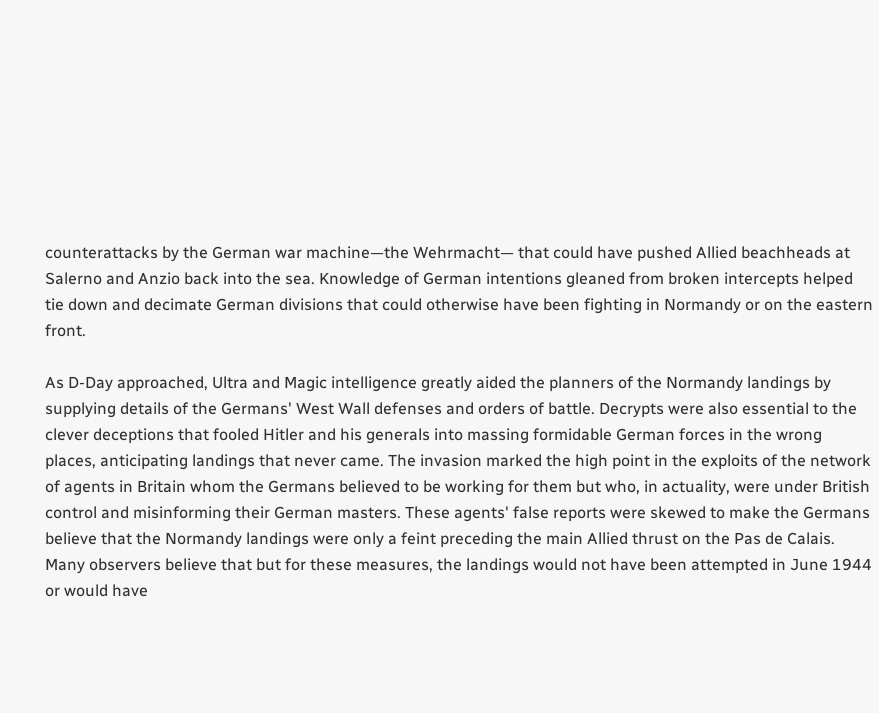counterattacks by the German war machine—the Wehrmacht— that could have pushed Allied beachheads at Salerno and Anzio back into the sea. Knowledge of German intentions gleaned from broken intercepts helped tie down and decimate German divisions that could otherwise have been fighting in Normandy or on the eastern front.

As D-Day approached, Ultra and Magic intelligence greatly aided the planners of the Normandy landings by supplying details of the Germans' West Wall defenses and orders of battle. Decrypts were also essential to the clever deceptions that fooled Hitler and his generals into massing formidable German forces in the wrong places, anticipating landings that never came. The invasion marked the high point in the exploits of the network of agents in Britain whom the Germans believed to be working for them but who, in actuality, were under British control and misinforming their German masters. These agents' false reports were skewed to make the Germans believe that the Normandy landings were only a feint preceding the main Allied thrust on the Pas de Calais. Many observers believe that but for these measures, the landings would not have been attempted in June 1944 or would have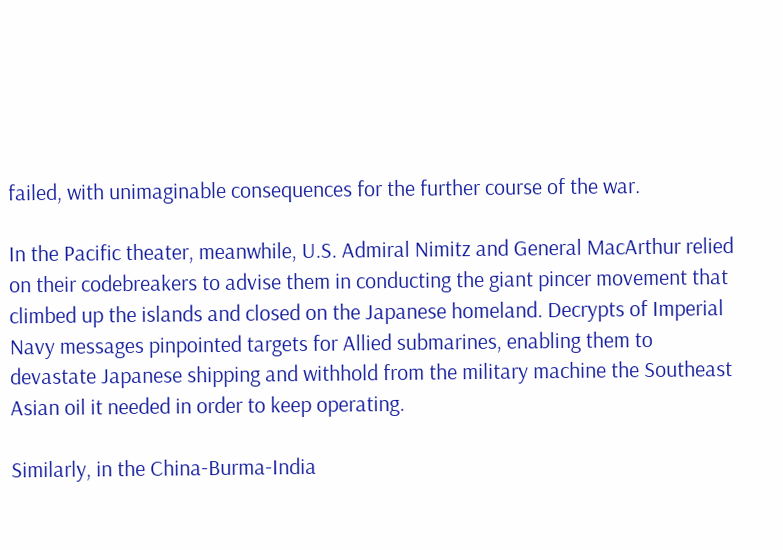failed, with unimaginable consequences for the further course of the war.

In the Pacific theater, meanwhile, U.S. Admiral Nimitz and General MacArthur relied on their codebreakers to advise them in conducting the giant pincer movement that climbed up the islands and closed on the Japanese homeland. Decrypts of Imperial Navy messages pinpointed targets for Allied submarines, enabling them to devastate Japanese shipping and withhold from the military machine the Southeast Asian oil it needed in order to keep operating.

Similarly, in the China-Burma-India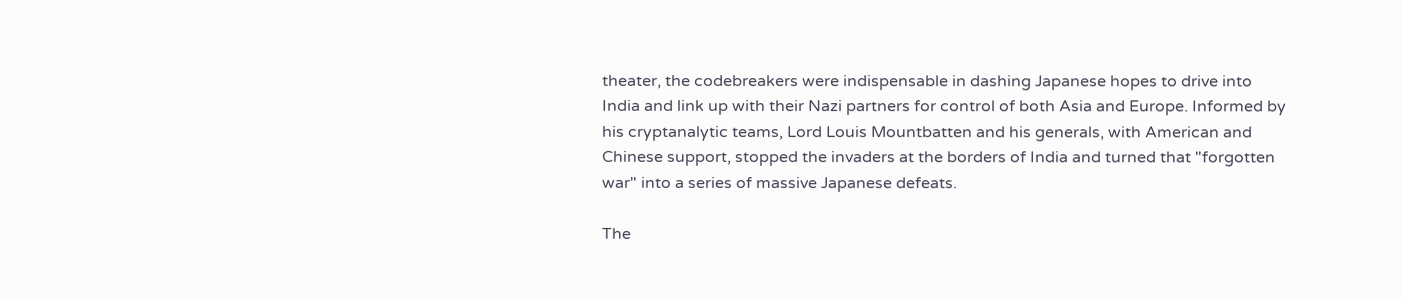theater, the codebreakers were indispensable in dashing Japanese hopes to drive into India and link up with their Nazi partners for control of both Asia and Europe. Informed by his cryptanalytic teams, Lord Louis Mountbatten and his generals, with American and Chinese support, stopped the invaders at the borders of India and turned that "forgotten war" into a series of massive Japanese defeats.

The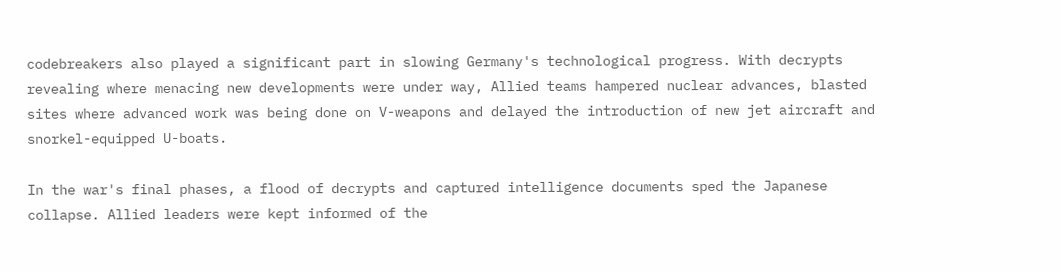codebreakers also played a significant part in slowing Germany's technological progress. With decrypts revealing where menacing new developments were under way, Allied teams hampered nuclear advances, blasted sites where advanced work was being done on V-weapons and delayed the introduction of new jet aircraft and snorkel-equipped U-boats.

In the war's final phases, a flood of decrypts and captured intelligence documents sped the Japanese collapse. Allied leaders were kept informed of the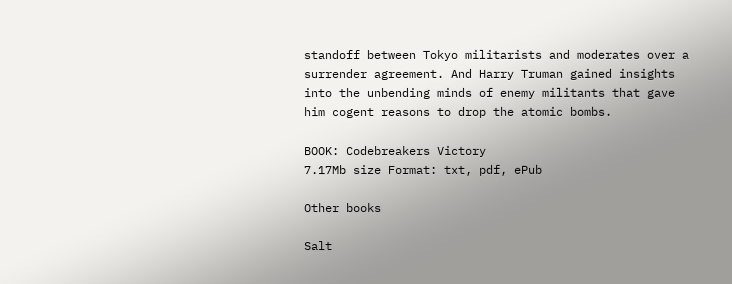standoff between Tokyo militarists and moderates over a surrender agreement. And Harry Truman gained insights into the unbending minds of enemy militants that gave him cogent reasons to drop the atomic bombs.

BOOK: Codebreakers Victory
7.17Mb size Format: txt, pdf, ePub

Other books

Salt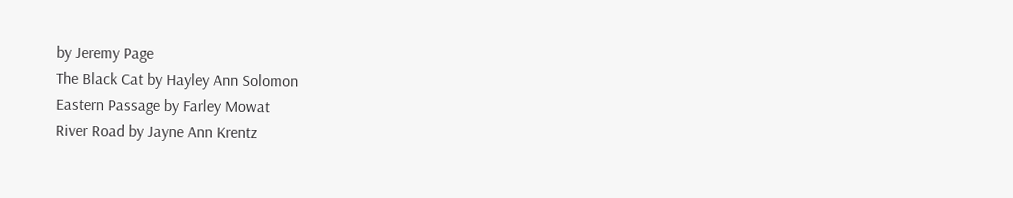by Jeremy Page
The Black Cat by Hayley Ann Solomon
Eastern Passage by Farley Mowat
River Road by Jayne Ann Krentz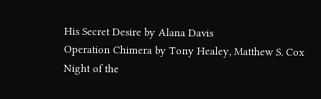His Secret Desire by Alana Davis
Operation Chimera by Tony Healey, Matthew S. Cox
Night of the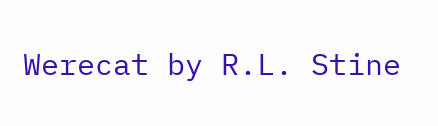Werecat by R.L. Stine